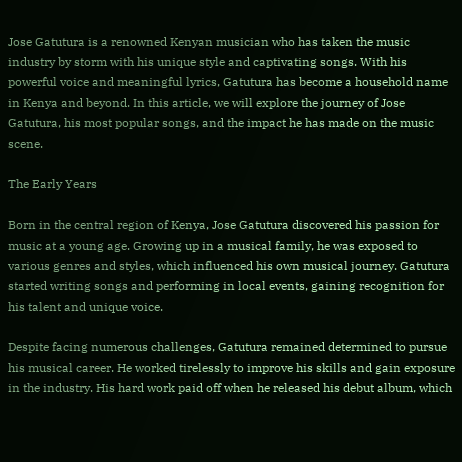Jose Gatutura is a renowned Kenyan musician who has taken the music industry by storm with his unique style and captivating songs. With his powerful voice and meaningful lyrics, Gatutura has become a household name in Kenya and beyond. In this article, we will explore the journey of Jose Gatutura, his most popular songs, and the impact he has made on the music scene.

The Early Years

Born in the central region of Kenya, Jose Gatutura discovered his passion for music at a young age. Growing up in a musical family, he was exposed to various genres and styles, which influenced his own musical journey. Gatutura started writing songs and performing in local events, gaining recognition for his talent and unique voice.

Despite facing numerous challenges, Gatutura remained determined to pursue his musical career. He worked tirelessly to improve his skills and gain exposure in the industry. His hard work paid off when he released his debut album, which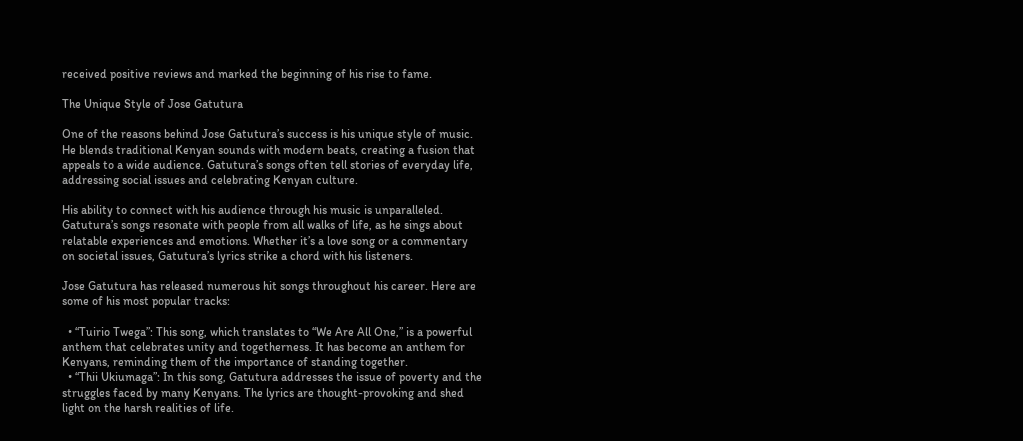received positive reviews and marked the beginning of his rise to fame.

The Unique Style of Jose Gatutura

One of the reasons behind Jose Gatutura’s success is his unique style of music. He blends traditional Kenyan sounds with modern beats, creating a fusion that appeals to a wide audience. Gatutura’s songs often tell stories of everyday life, addressing social issues and celebrating Kenyan culture.

His ability to connect with his audience through his music is unparalleled. Gatutura’s songs resonate with people from all walks of life, as he sings about relatable experiences and emotions. Whether it’s a love song or a commentary on societal issues, Gatutura’s lyrics strike a chord with his listeners.

Jose Gatutura has released numerous hit songs throughout his career. Here are some of his most popular tracks:

  • “Tuirio Twega”: This song, which translates to “We Are All One,” is a powerful anthem that celebrates unity and togetherness. It has become an anthem for Kenyans, reminding them of the importance of standing together.
  • “Thii Ukiumaga”: In this song, Gatutura addresses the issue of poverty and the struggles faced by many Kenyans. The lyrics are thought-provoking and shed light on the harsh realities of life.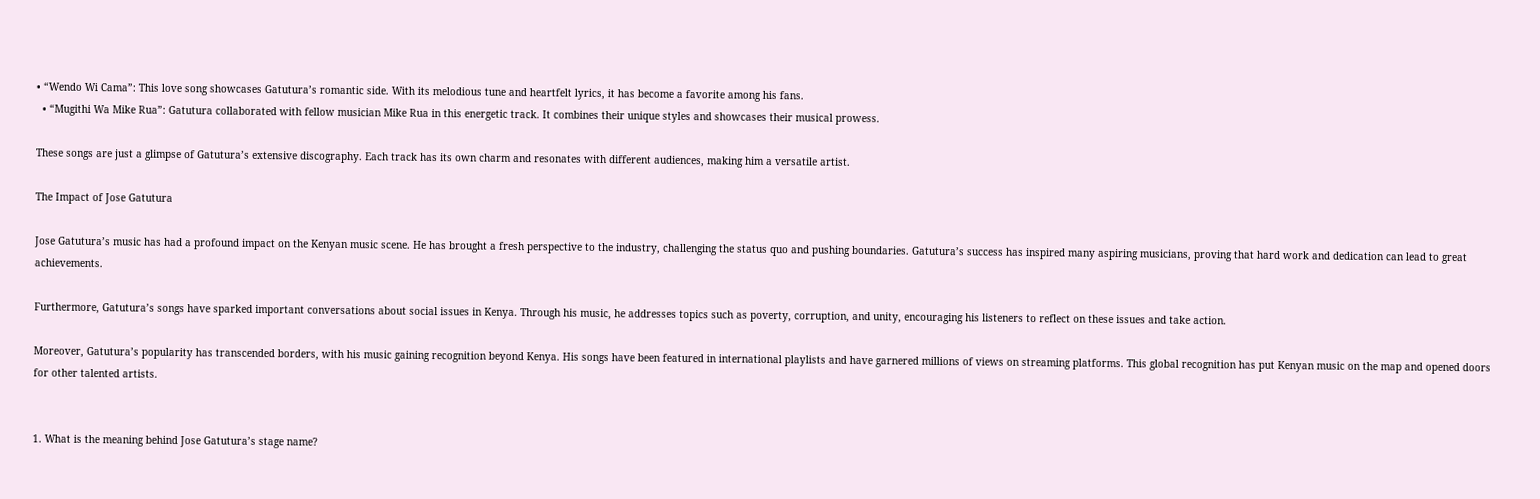• “Wendo Wi Cama”: This love song showcases Gatutura’s romantic side. With its melodious tune and heartfelt lyrics, it has become a favorite among his fans.
  • “Mugithi Wa Mike Rua”: Gatutura collaborated with fellow musician Mike Rua in this energetic track. It combines their unique styles and showcases their musical prowess.

These songs are just a glimpse of Gatutura’s extensive discography. Each track has its own charm and resonates with different audiences, making him a versatile artist.

The Impact of Jose Gatutura

Jose Gatutura’s music has had a profound impact on the Kenyan music scene. He has brought a fresh perspective to the industry, challenging the status quo and pushing boundaries. Gatutura’s success has inspired many aspiring musicians, proving that hard work and dedication can lead to great achievements.

Furthermore, Gatutura’s songs have sparked important conversations about social issues in Kenya. Through his music, he addresses topics such as poverty, corruption, and unity, encouraging his listeners to reflect on these issues and take action.

Moreover, Gatutura’s popularity has transcended borders, with his music gaining recognition beyond Kenya. His songs have been featured in international playlists and have garnered millions of views on streaming platforms. This global recognition has put Kenyan music on the map and opened doors for other talented artists.


1. What is the meaning behind Jose Gatutura’s stage name?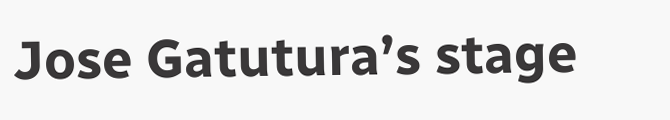Jose Gatutura’s stage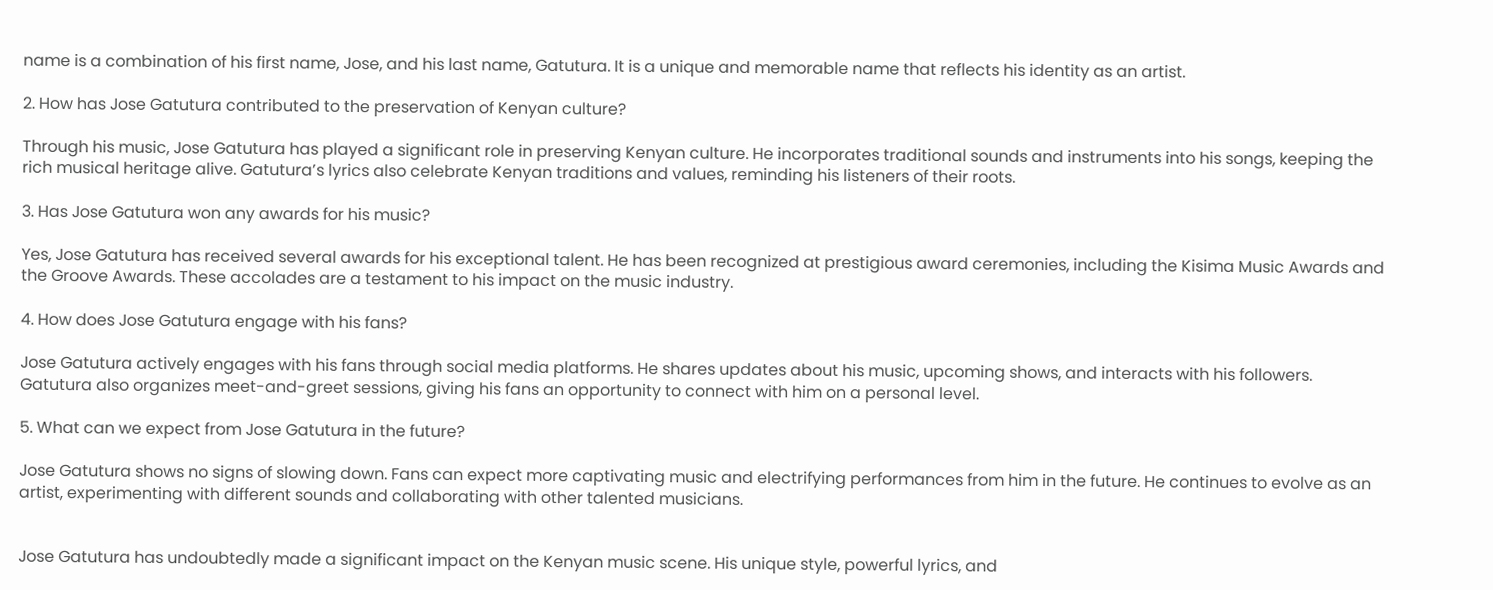name is a combination of his first name, Jose, and his last name, Gatutura. It is a unique and memorable name that reflects his identity as an artist.

2. How has Jose Gatutura contributed to the preservation of Kenyan culture?

Through his music, Jose Gatutura has played a significant role in preserving Kenyan culture. He incorporates traditional sounds and instruments into his songs, keeping the rich musical heritage alive. Gatutura’s lyrics also celebrate Kenyan traditions and values, reminding his listeners of their roots.

3. Has Jose Gatutura won any awards for his music?

Yes, Jose Gatutura has received several awards for his exceptional talent. He has been recognized at prestigious award ceremonies, including the Kisima Music Awards and the Groove Awards. These accolades are a testament to his impact on the music industry.

4. How does Jose Gatutura engage with his fans?

Jose Gatutura actively engages with his fans through social media platforms. He shares updates about his music, upcoming shows, and interacts with his followers. Gatutura also organizes meet-and-greet sessions, giving his fans an opportunity to connect with him on a personal level.

5. What can we expect from Jose Gatutura in the future?

Jose Gatutura shows no signs of slowing down. Fans can expect more captivating music and electrifying performances from him in the future. He continues to evolve as an artist, experimenting with different sounds and collaborating with other talented musicians.


Jose Gatutura has undoubtedly made a significant impact on the Kenyan music scene. His unique style, powerful lyrics, and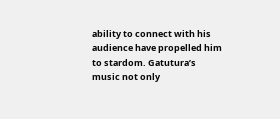ability to connect with his audience have propelled him to stardom. Gatutura’s music not only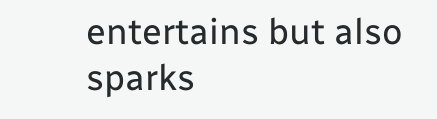entertains but also sparks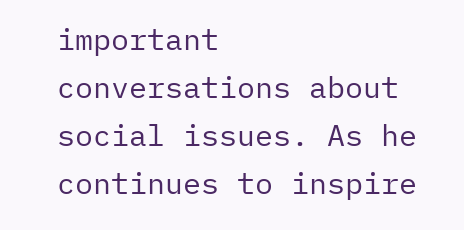important conversations about social issues. As he continues to inspire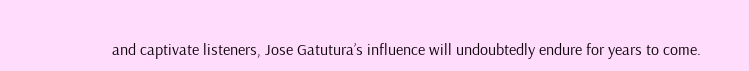and captivate listeners, Jose Gatutura’s influence will undoubtedly endure for years to come.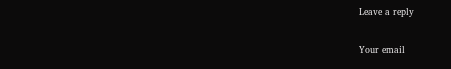Leave a reply

Your email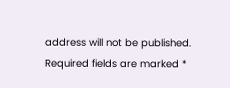address will not be published. Required fields are marked *